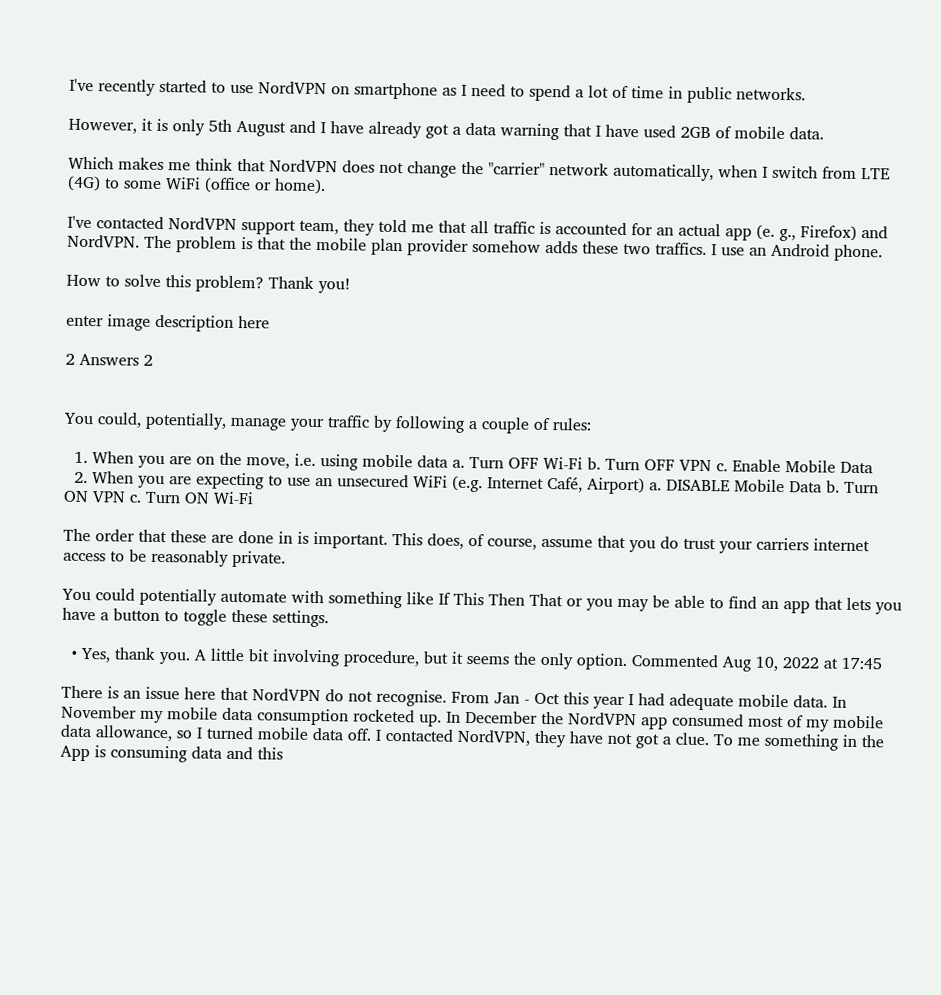I've recently started to use NordVPN on smartphone as I need to spend a lot of time in public networks.

However, it is only 5th August and I have already got a data warning that I have used 2GB of mobile data.

Which makes me think that NordVPN does not change the "carrier" network automatically, when I switch from LTE (4G) to some WiFi (office or home).

I've contacted NordVPN support team, they told me that all traffic is accounted for an actual app (e. g., Firefox) and NordVPN. The problem is that the mobile plan provider somehow adds these two traffics. I use an Android phone.

How to solve this problem? Thank you!

enter image description here

2 Answers 2


You could, potentially, manage your traffic by following a couple of rules:

  1. When you are on the move, i.e. using mobile data a. Turn OFF Wi-Fi b. Turn OFF VPN c. Enable Mobile Data
  2. When you are expecting to use an unsecured WiFi (e.g. Internet Café, Airport) a. DISABLE Mobile Data b. Turn ON VPN c. Turn ON Wi-Fi

The order that these are done in is important. This does, of course, assume that you do trust your carriers internet access to be reasonably private.

You could potentially automate with something like If This Then That or you may be able to find an app that lets you have a button to toggle these settings.

  • Yes, thank you. A little bit involving procedure, but it seems the only option. Commented Aug 10, 2022 at 17:45

There is an issue here that NordVPN do not recognise. From Jan - Oct this year I had adequate mobile data. In November my mobile data consumption rocketed up. In December the NordVPN app consumed most of my mobile data allowance, so I turned mobile data off. I contacted NordVPN, they have not got a clue. To me something in the App is consuming data and this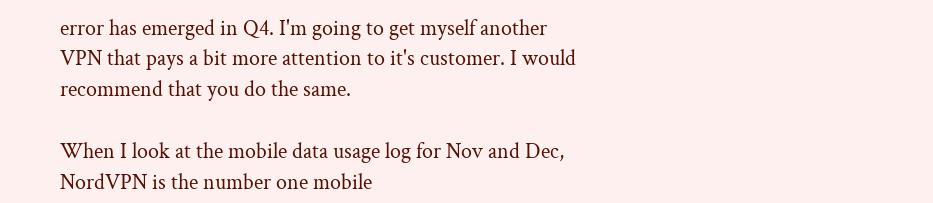error has emerged in Q4. I'm going to get myself another VPN that pays a bit more attention to it's customer. I would recommend that you do the same.

When I look at the mobile data usage log for Nov and Dec, NordVPN is the number one mobile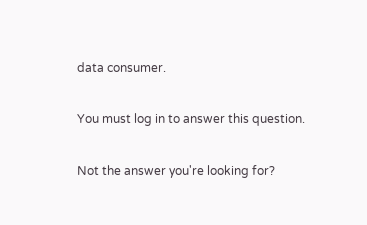data consumer.

You must log in to answer this question.

Not the answer you're looking for?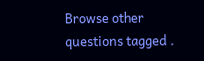Browse other questions tagged .